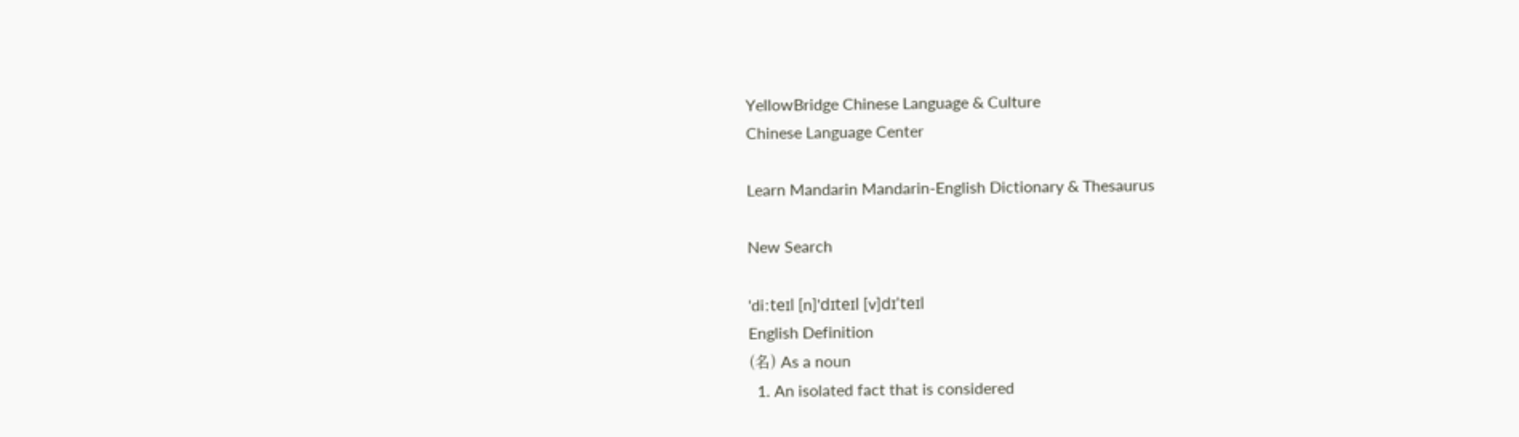YellowBridge Chinese Language & Culture
Chinese Language Center

Learn Mandarin Mandarin-English Dictionary & Thesaurus

New Search

'diːteɪl [n]'dɪteɪl [v]dɪ'teɪl
English Definition
(名) As a noun
  1. An isolated fact that is considered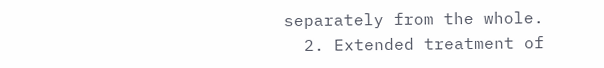separately from the whole.
  2. Extended treatment of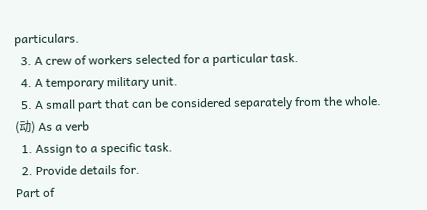particulars.
  3. A crew of workers selected for a particular task.
  4. A temporary military unit.
  5. A small part that can be considered separately from the whole.
(动) As a verb
  1. Assign to a specific task.
  2. Provide details for.
Part of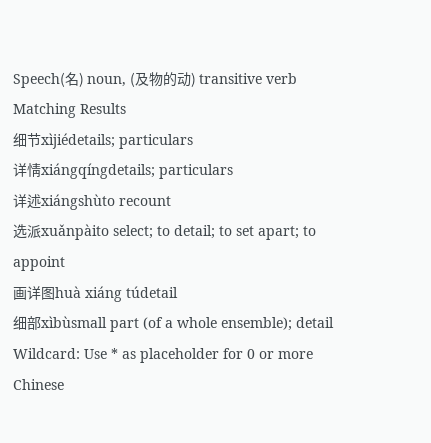Speech(名) noun, (及物的动) transitive verb
Matching Results
细节xìjiédetails; particulars
详情xiángqíngdetails; particulars
详述xiángshùto recount
选派xuǎnpàito select; to detail; to set apart; to appoint
画详图huà xiáng túdetail
细部xìbùsmall part (of a whole ensemble); detail
Wildcard: Use * as placeholder for 0 or more
Chinese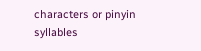characters or pinyin syllables